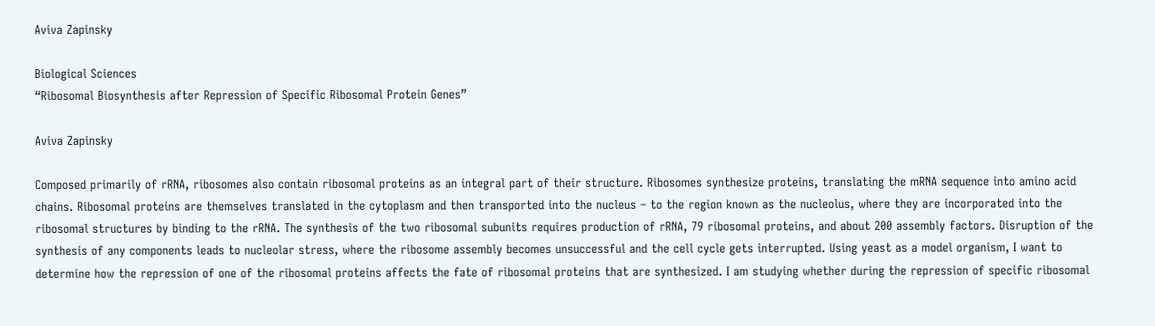Aviva Zapinsky

Biological Sciences
“Ribosomal Biosynthesis after Repression of Specific Ribosomal Protein Genes”

Aviva Zapinsky

Composed primarily of rRNA, ribosomes also contain ribosomal proteins as an integral part of their structure. Ribosomes synthesize proteins, translating the mRNA sequence into amino acid chains. Ribosomal proteins are themselves translated in the cytoplasm and then transported into the nucleus – to the region known as the nucleolus, where they are incorporated into the ribosomal structures by binding to the rRNA. The synthesis of the two ribosomal subunits requires production of rRNA, 79 ribosomal proteins, and about 200 assembly factors. Disruption of the synthesis of any components leads to nucleolar stress, where the ribosome assembly becomes unsuccessful and the cell cycle gets interrupted. Using yeast as a model organism, I want to determine how the repression of one of the ribosomal proteins affects the fate of ribosomal proteins that are synthesized. I am studying whether during the repression of specific ribosomal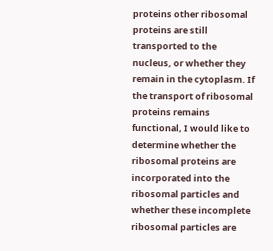proteins other ribosomal proteins are still transported to the nucleus, or whether they remain in the cytoplasm. If the transport of ribosomal proteins remains functional, I would like to determine whether the ribosomal proteins are incorporated into the ribosomal particles and whether these incomplete ribosomal particles are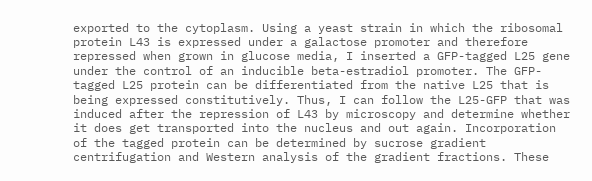exported to the cytoplasm. Using a yeast strain in which the ribosomal protein L43 is expressed under a galactose promoter and therefore repressed when grown in glucose media, I inserted a GFP-tagged L25 gene under the control of an inducible beta-estradiol promoter. The GFP-tagged L25 protein can be differentiated from the native L25 that is being expressed constitutively. Thus, I can follow the L25-GFP that was induced after the repression of L43 by microscopy and determine whether it does get transported into the nucleus and out again. Incorporation of the tagged protein can be determined by sucrose gradient centrifugation and Western analysis of the gradient fractions. These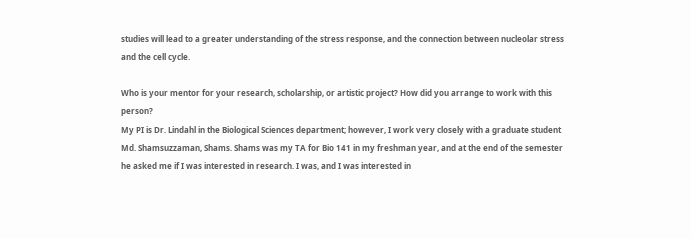studies will lead to a greater understanding of the stress response, and the connection between nucleolar stress and the cell cycle.

Who is your mentor for your research, scholarship, or artistic project? How did you arrange to work with this person?
My PI is Dr. Lindahl in the Biological Sciences department; however, I work very closely with a graduate student Md. Shamsuzzaman, Shams. Shams was my TA for Bio 141 in my freshman year, and at the end of the semester he asked me if I was interested in research. I was, and I was interested in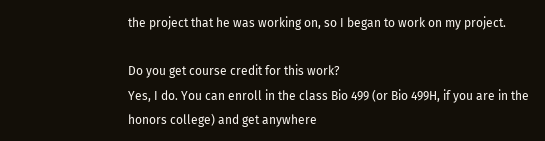the project that he was working on, so I began to work on my project.

Do you get course credit for this work?
Yes, I do. You can enroll in the class Bio 499 (or Bio 499H, if you are in the honors college) and get anywhere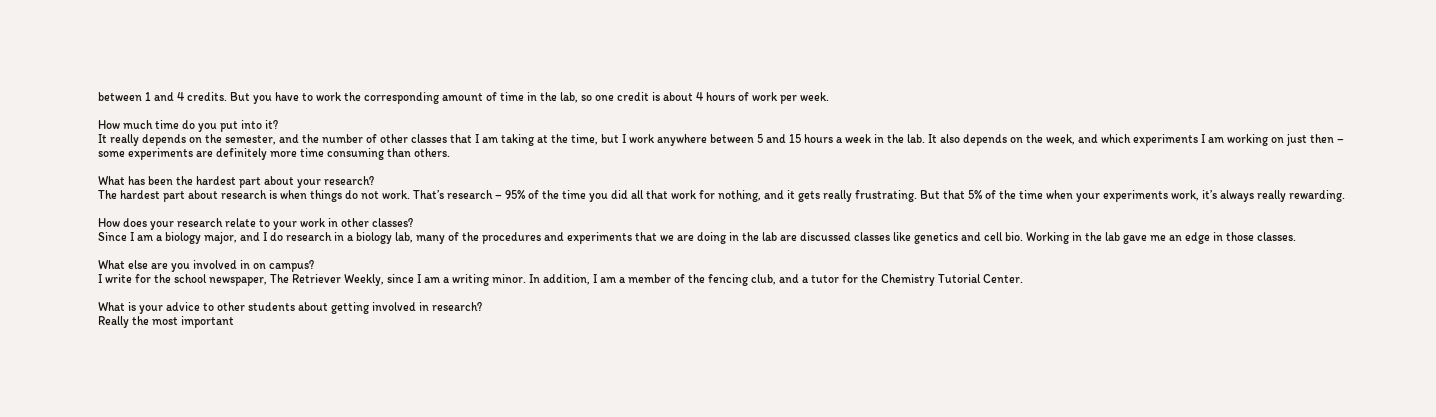between 1 and 4 credits. But you have to work the corresponding amount of time in the lab, so one credit is about 4 hours of work per week.

How much time do you put into it?
It really depends on the semester, and the number of other classes that I am taking at the time, but I work anywhere between 5 and 15 hours a week in the lab. It also depends on the week, and which experiments I am working on just then – some experiments are definitely more time consuming than others.

What has been the hardest part about your research?
The hardest part about research is when things do not work. That’s research – 95% of the time you did all that work for nothing, and it gets really frustrating. But that 5% of the time when your experiments work, it’s always really rewarding.

How does your research relate to your work in other classes?
Since I am a biology major, and I do research in a biology lab, many of the procedures and experiments that we are doing in the lab are discussed classes like genetics and cell bio. Working in the lab gave me an edge in those classes.

What else are you involved in on campus?
I write for the school newspaper, The Retriever Weekly, since I am a writing minor. In addition, I am a member of the fencing club, and a tutor for the Chemistry Tutorial Center.

What is your advice to other students about getting involved in research?
Really the most important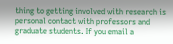thing to getting involved with research is personal contact with professors and graduate students. If you email a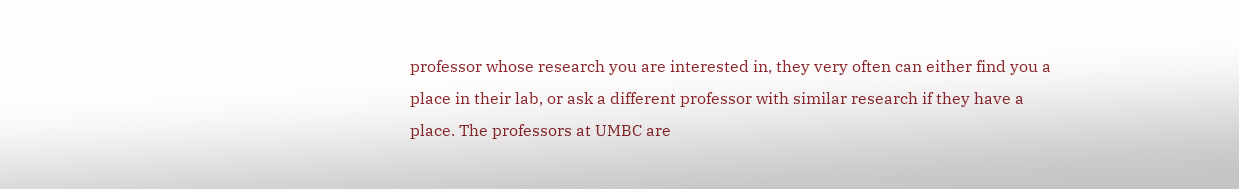professor whose research you are interested in, they very often can either find you a place in their lab, or ask a different professor with similar research if they have a place. The professors at UMBC are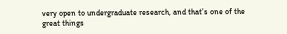very open to undergraduate research, and that’s one of the great things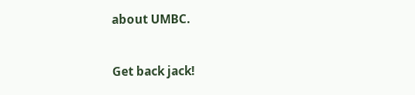about UMBC.


Get back jack!